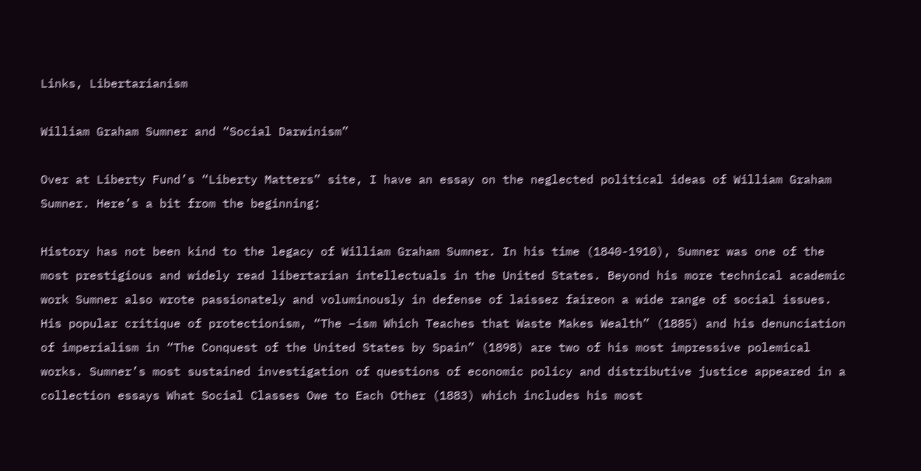Links, Libertarianism

William Graham Sumner and “Social Darwinism”

Over at Liberty Fund’s “Liberty Matters” site, I have an essay on the neglected political ideas of William Graham Sumner. Here’s a bit from the beginning:

History has not been kind to the legacy of William Graham Sumner. In his time (1840-1910), Sumner was one of the most prestigious and widely read libertarian intellectuals in the United States. Beyond his more technical academic work Sumner also wrote passionately and voluminously in defense of laissez faireon a wide range of social issues. His popular critique of protectionism, “The –ism Which Teaches that Waste Makes Wealth” (1885) and his denunciation of imperialism in “The Conquest of the United States by Spain” (1898) are two of his most impressive polemical works. Sumner’s most sustained investigation of questions of economic policy and distributive justice appeared in a collection essays What Social Classes Owe to Each Other (1883) which includes his most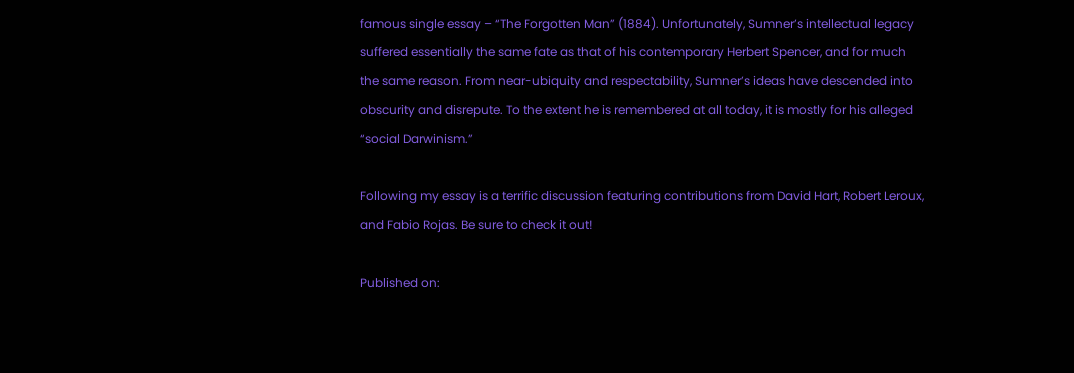famous single essay – “The Forgotten Man” (1884). Unfortunately, Sumner’s intellectual legacy suffered essentially the same fate as that of his contemporary Herbert Spencer, and for much the same reason. From near-ubiquity and respectability, Sumner’s ideas have descended into obscurity and disrepute. To the extent he is remembered at all today, it is mostly for his alleged “social Darwinism.”

Following my essay is a terrific discussion featuring contributions from David Hart, Robert Leroux, and Fabio Rojas. Be sure to check it out!

Published on: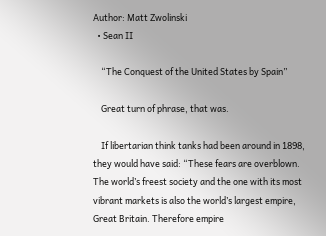Author: Matt Zwolinski
  • Sean II

    “The Conquest of the United States by Spain”

    Great turn of phrase, that was.

    If libertarian think tanks had been around in 1898, they would have said: “These fears are overblown. The world’s freest society and the one with its most vibrant markets is also the world’s largest empire, Great Britain. Therefore empire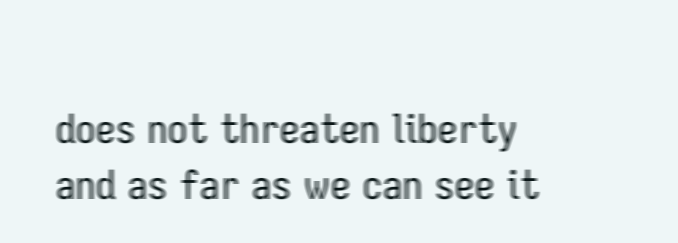does not threaten liberty and as far as we can see it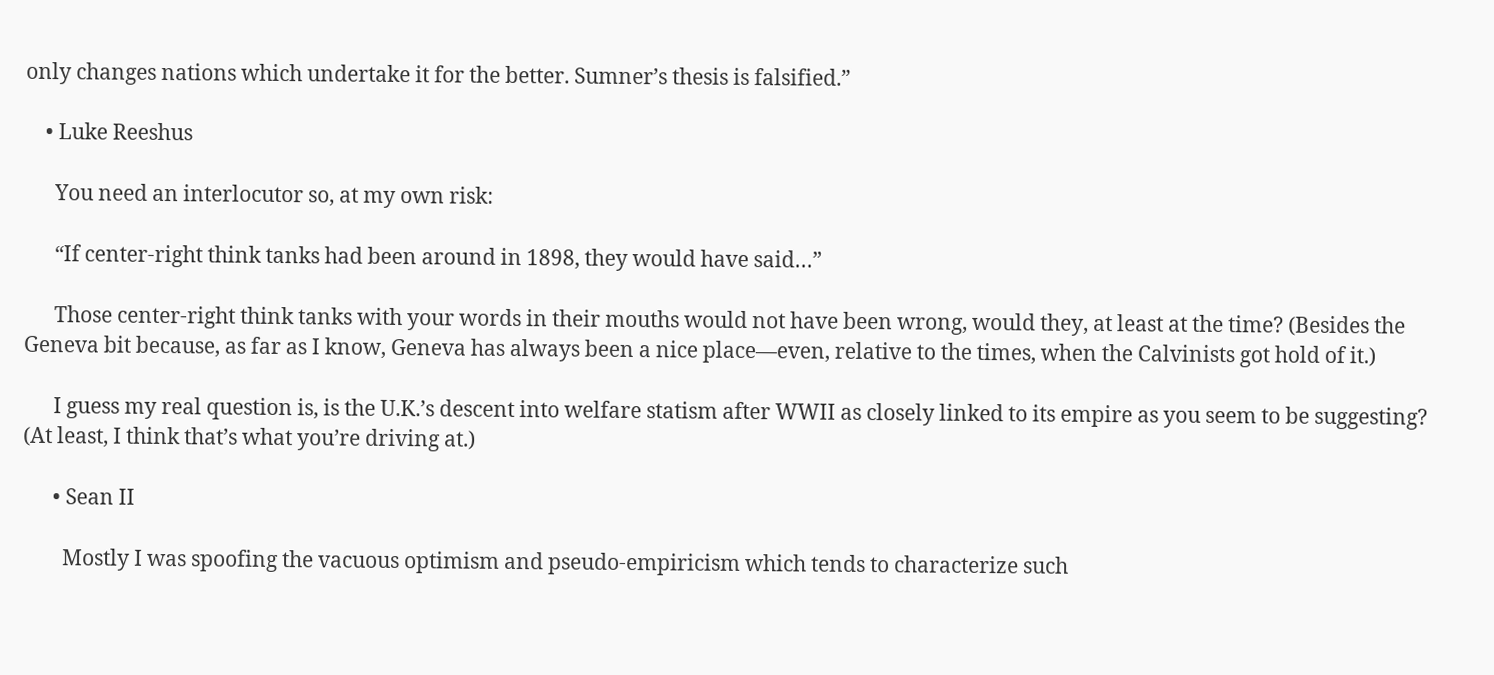only changes nations which undertake it for the better. Sumner’s thesis is falsified.”

    • Luke Reeshus

      You need an interlocutor so, at my own risk:

      “If center-right think tanks had been around in 1898, they would have said…”

      Those center-right think tanks with your words in their mouths would not have been wrong, would they, at least at the time? (Besides the Geneva bit because, as far as I know, Geneva has always been a nice place—even, relative to the times, when the Calvinists got hold of it.)

      I guess my real question is, is the U.K.’s descent into welfare statism after WWII as closely linked to its empire as you seem to be suggesting? (At least, I think that’s what you’re driving at.)

      • Sean II

        Mostly I was spoofing the vacuous optimism and pseudo-empiricism which tends to characterize such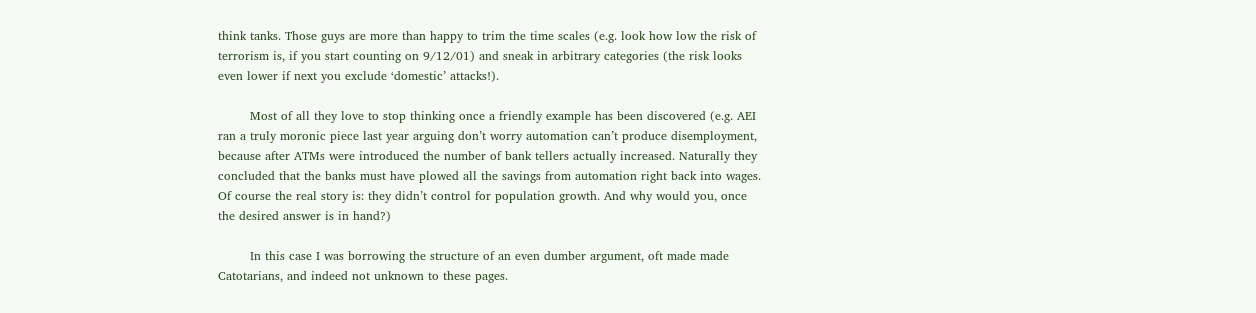think tanks. Those guys are more than happy to trim the time scales (e.g. look how low the risk of terrorism is, if you start counting on 9/12/01) and sneak in arbitrary categories (the risk looks even lower if next you exclude ‘domestic’ attacks!).

        Most of all they love to stop thinking once a friendly example has been discovered (e.g. AEI ran a truly moronic piece last year arguing don’t worry automation can’t produce disemployment, because after ATMs were introduced the number of bank tellers actually increased. Naturally they concluded that the banks must have plowed all the savings from automation right back into wages. Of course the real story is: they didn’t control for population growth. And why would you, once the desired answer is in hand?)

        In this case I was borrowing the structure of an even dumber argument, oft made made Catotarians, and indeed not unknown to these pages.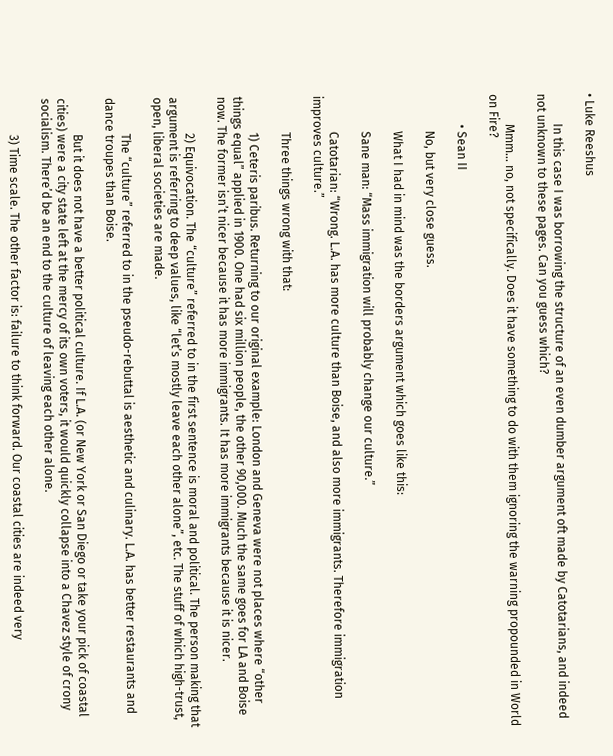• Luke Reeshus

          In this case I was borrowing the structure of an even dumber argument oft made by Catotarians, and indeed not unknown to these pages. Can you guess which?

          Mmm… no, not specifically. Does it have something to do with them ignoring the warning propounded in World on Fire?

          • Sean II

            No, but very close guess.

            What I had in mind was the borders argument which goes like this:

            Sane man: “Mass immigration will probably change our culture.”

            Catotarian: “Wrong. L.A. has more culture than Boise, and also more immigrants. Therefore immigration improves culture.”

            Three things wrong with that:

            1) Ceteris paribus. Returning to our original example: London and Geneva were not places where “other things equal” applied in 1900. One had six million people, the other 90,000. Much the same goes for LA and Boise now. The former isn’t nicer because it has more immigrants. It has more immigrants because it is nicer.

            2) Equivocation. The “culture” referred to in the first sentence is moral and political. The person making that argument is referring to deep values, like “let’s mostly leave each other alone”, etc. The stuff of which high-trust, open, liberal societies are made.

            The “culture” referred to in the pseudo-rebuttal is aesthetic and culinary. L.A. has better restaurants and dance troupes than Boise.

            But it does not have a better political culture. If L.A. (or New York or San Diego or take your pick of coastal cities) were a city state left at the mercy of its own voters, it would quickly collapse into a Chavez style of crony socialism. There’d be an end to the culture of leaving each other alone.

            3) Time scale. The other factor is: failure to think forward. Our coastal cities are indeed very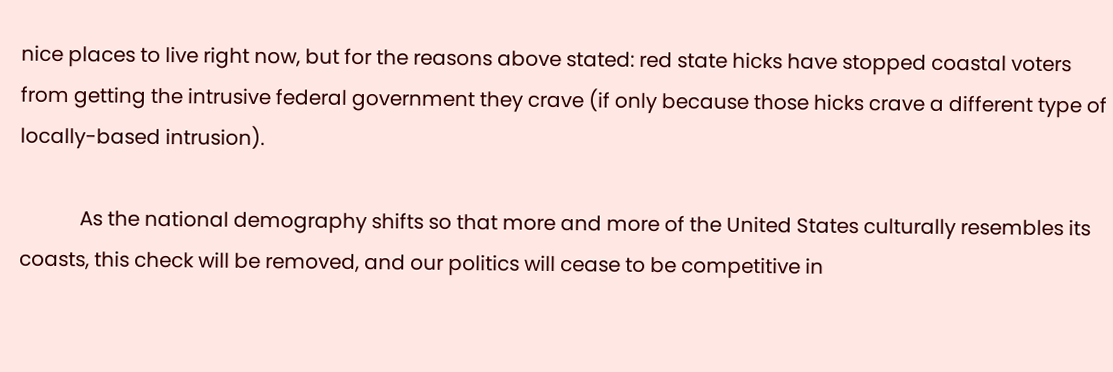nice places to live right now, but for the reasons above stated: red state hicks have stopped coastal voters from getting the intrusive federal government they crave (if only because those hicks crave a different type of locally-based intrusion).

            As the national demography shifts so that more and more of the United States culturally resembles its coasts, this check will be removed, and our politics will cease to be competitive in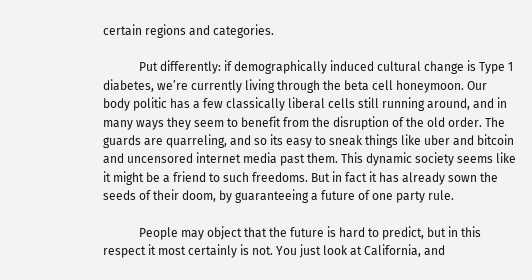certain regions and categories.

            Put differently: if demographically induced cultural change is Type 1 diabetes, we’re currently living through the beta cell honeymoon. Our body politic has a few classically liberal cells still running around, and in many ways they seem to benefit from the disruption of the old order. The guards are quarreling, and so its easy to sneak things like uber and bitcoin and uncensored internet media past them. This dynamic society seems like it might be a friend to such freedoms. But in fact it has already sown the seeds of their doom, by guaranteeing a future of one party rule.

            People may object that the future is hard to predict, but in this respect it most certainly is not. You just look at California, and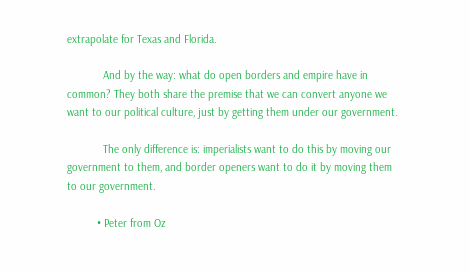extrapolate for Texas and Florida.

            And by the way: what do open borders and empire have in common? They both share the premise that we can convert anyone we want to our political culture, just by getting them under our government.

            The only difference is: imperialists want to do this by moving our government to them, and border openers want to do it by moving them to our government.

          • Peter from Oz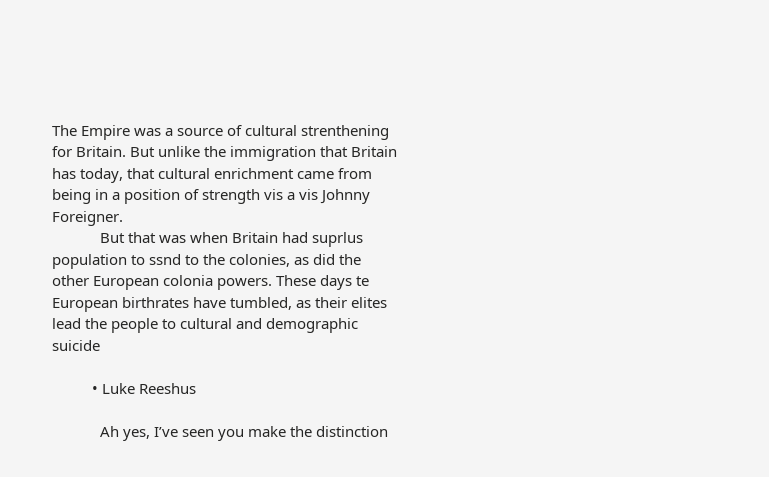The Empire was a source of cultural strenthening for Britain. But unlike the immigration that Britain has today, that cultural enrichment came from being in a position of strength vis a vis Johnny Foreigner.
            But that was when Britain had suprlus population to ssnd to the colonies, as did the other European colonia powers. These days te European birthrates have tumbled, as their elites lead the people to cultural and demographic suicide

          • Luke Reeshus

            Ah yes, I’ve seen you make the distinction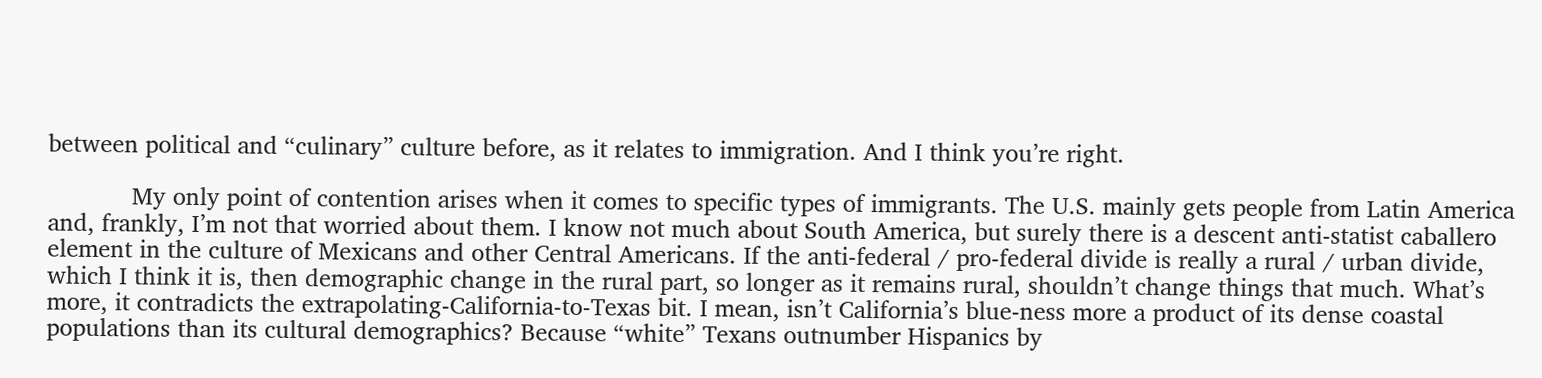between political and “culinary” culture before, as it relates to immigration. And I think you’re right.

            My only point of contention arises when it comes to specific types of immigrants. The U.S. mainly gets people from Latin America and, frankly, I’m not that worried about them. I know not much about South America, but surely there is a descent anti-statist caballero element in the culture of Mexicans and other Central Americans. If the anti-federal / pro-federal divide is really a rural / urban divide, which I think it is, then demographic change in the rural part, so longer as it remains rural, shouldn’t change things that much. What’s more, it contradicts the extrapolating-California-to-Texas bit. I mean, isn’t California’s blue-ness more a product of its dense coastal populations than its cultural demographics? Because “white” Texans outnumber Hispanics by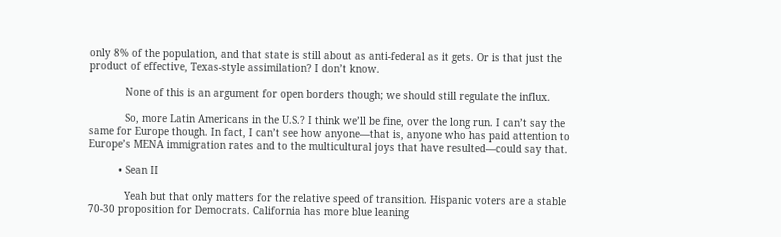only 8% of the population, and that state is still about as anti-federal as it gets. Or is that just the product of effective, Texas-style assimilation? I don’t know.

            None of this is an argument for open borders though; we should still regulate the influx.

            So, more Latin Americans in the U.S.? I think we’ll be fine, over the long run. I can’t say the same for Europe though. In fact, I can’t see how anyone—that is, anyone who has paid attention to Europe’s MENA immigration rates and to the multicultural joys that have resulted—could say that.

          • Sean II

            Yeah but that only matters for the relative speed of transition. Hispanic voters are a stable 70-30 proposition for Democrats. California has more blue leaning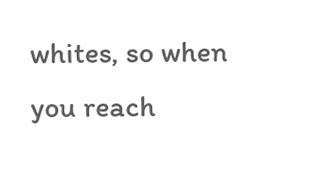whites, so when you reach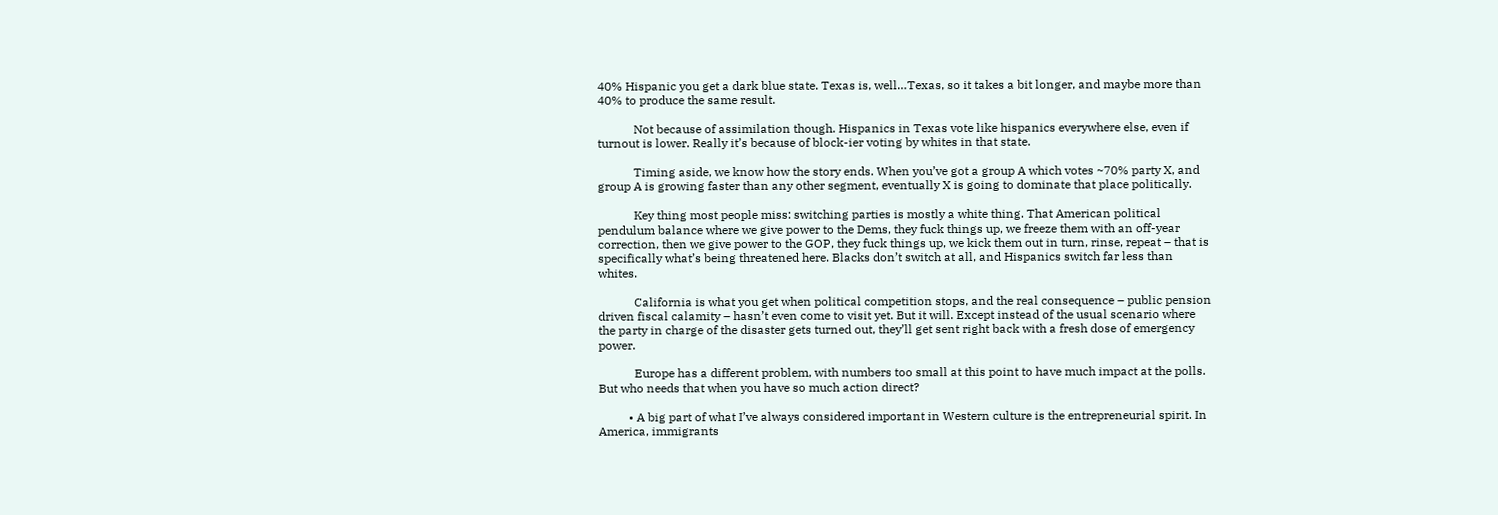40% Hispanic you get a dark blue state. Texas is, well…Texas, so it takes a bit longer, and maybe more than 40% to produce the same result.

            Not because of assimilation though. Hispanics in Texas vote like hispanics everywhere else, even if turnout is lower. Really it’s because of block-ier voting by whites in that state.

            Timing aside, we know how the story ends. When you’ve got a group A which votes ~70% party X, and group A is growing faster than any other segment, eventually X is going to dominate that place politically.

            Key thing most people miss: switching parties is mostly a white thing. That American political pendulum balance where we give power to the Dems, they fuck things up, we freeze them with an off-year correction, then we give power to the GOP, they fuck things up, we kick them out in turn, rinse, repeat – that is specifically what’s being threatened here. Blacks don’t switch at all, and Hispanics switch far less than whites.

            California is what you get when political competition stops, and the real consequence – public pension driven fiscal calamity – hasn’t even come to visit yet. But it will. Except instead of the usual scenario where the party in charge of the disaster gets turned out, they’ll get sent right back with a fresh dose of emergency power.

            Europe has a different problem, with numbers too small at this point to have much impact at the polls. But who needs that when you have so much action direct?

          • A big part of what I’ve always considered important in Western culture is the entrepreneurial spirit. In America, immigrants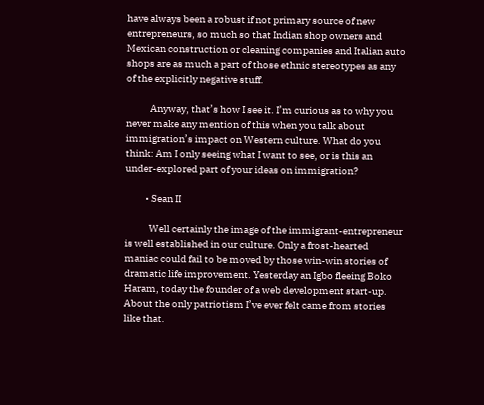have always been a robust if not primary source of new entrepreneurs, so much so that Indian shop owners and Mexican construction or cleaning companies and Italian auto shops are as much a part of those ethnic stereotypes as any of the explicitly negative stuff.

            Anyway, that’s how I see it. I’m curious as to why you never make any mention of this when you talk about immigration’s impact on Western culture. What do you think: Am I only seeing what I want to see, or is this an under-explored part of your ideas on immigration?

          • Sean II

            Well certainly the image of the immigrant-entrepreneur is well established in our culture. Only a frost-hearted maniac could fail to be moved by those win-win stories of dramatic life improvement. Yesterday an Igbo fleeing Boko Haram, today the founder of a web development start-up. About the only patriotism I’ve ever felt came from stories like that.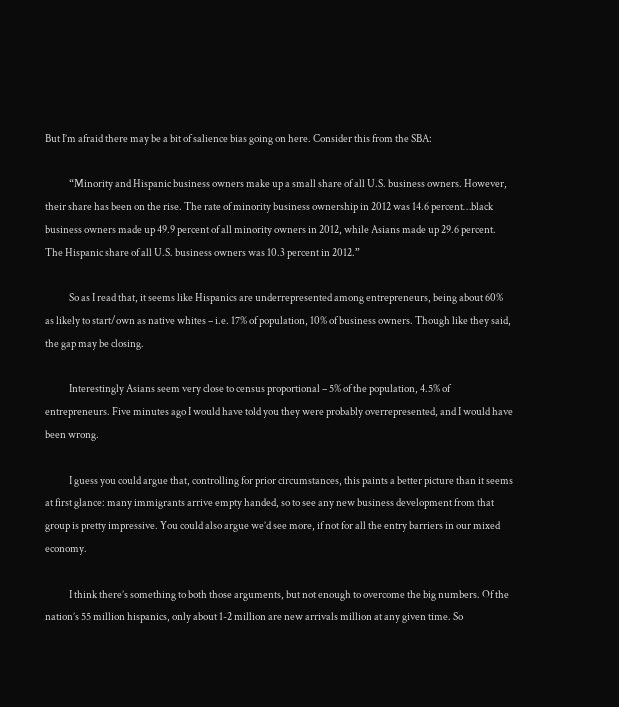But I’m afraid there may be a bit of salience bias going on here. Consider this from the SBA:

            “Minority and Hispanic business owners make up a small share of all U.S. business owners. However, their share has been on the rise. The rate of minority business ownership in 2012 was 14.6 percent…black business owners made up 49.9 percent of all minority owners in 2012, while Asians made up 29.6 percent. The Hispanic share of all U.S. business owners was 10.3 percent in 2012.”

            So as I read that, it seems like Hispanics are underrepresented among entrepreneurs, being about 60% as likely to start/own as native whites – i.e. 17% of population, 10% of business owners. Though like they said, the gap may be closing.

            Interestingly Asians seem very close to census proportional – 5% of the population, 4.5% of entrepreneurs. Five minutes ago I would have told you they were probably overrepresented, and I would have been wrong.

            I guess you could argue that, controlling for prior circumstances, this paints a better picture than it seems at first glance: many immigrants arrive empty handed, so to see any new business development from that group is pretty impressive. You could also argue we’d see more, if not for all the entry barriers in our mixed economy.

            I think there’s something to both those arguments, but not enough to overcome the big numbers. Of the nation’s 55 million hispanics, only about 1-2 million are new arrivals million at any given time. So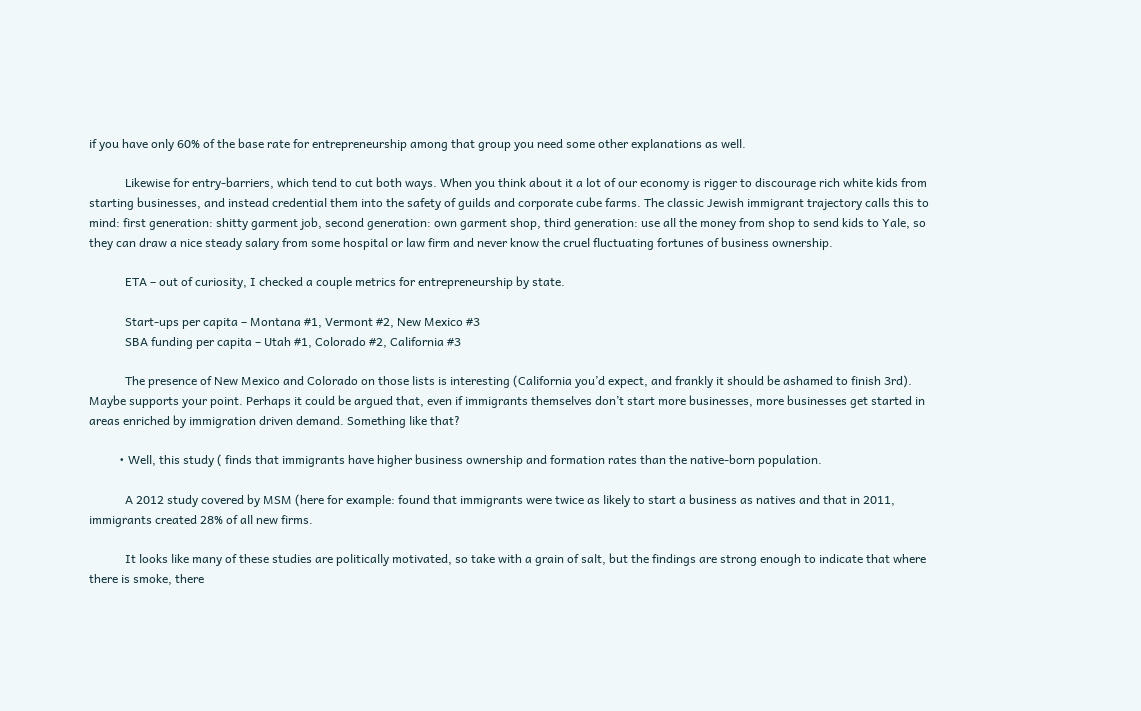if you have only 60% of the base rate for entrepreneurship among that group you need some other explanations as well.

            Likewise for entry-barriers, which tend to cut both ways. When you think about it a lot of our economy is rigger to discourage rich white kids from starting businesses, and instead credential them into the safety of guilds and corporate cube farms. The classic Jewish immigrant trajectory calls this to mind: first generation: shitty garment job, second generation: own garment shop, third generation: use all the money from shop to send kids to Yale, so they can draw a nice steady salary from some hospital or law firm and never know the cruel fluctuating fortunes of business ownership.

            ETA – out of curiosity, I checked a couple metrics for entrepreneurship by state.

            Start-ups per capita – Montana #1, Vermont #2, New Mexico #3
            SBA funding per capita – Utah #1, Colorado #2, California #3

            The presence of New Mexico and Colorado on those lists is interesting (California you’d expect, and frankly it should be ashamed to finish 3rd). Maybe supports your point. Perhaps it could be argued that, even if immigrants themselves don’t start more businesses, more businesses get started in areas enriched by immigration driven demand. Something like that?

          • Well, this study ( finds that immigrants have higher business ownership and formation rates than the native-born population.

            A 2012 study covered by MSM (here for example: found that immigrants were twice as likely to start a business as natives and that in 2011, immigrants created 28% of all new firms.

            It looks like many of these studies are politically motivated, so take with a grain of salt, but the findings are strong enough to indicate that where there is smoke, there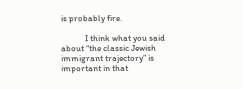is probably fire.

            I think what you said about “the classic Jewish immigrant trajectory” is important in that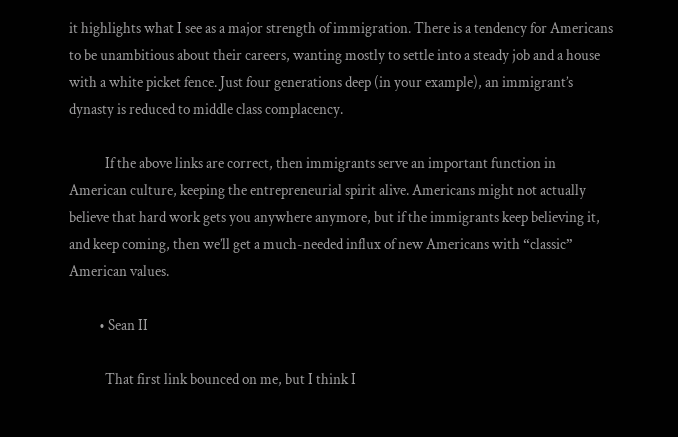it highlights what I see as a major strength of immigration. There is a tendency for Americans to be unambitious about their careers, wanting mostly to settle into a steady job and a house with a white picket fence. Just four generations deep (in your example), an immigrant’s dynasty is reduced to middle class complacency.

            If the above links are correct, then immigrants serve an important function in American culture, keeping the entrepreneurial spirit alive. Americans might not actually believe that hard work gets you anywhere anymore, but if the immigrants keep believing it, and keep coming, then we’ll get a much-needed influx of new Americans with “classic” American values.

          • Sean II

            That first link bounced on me, but I think I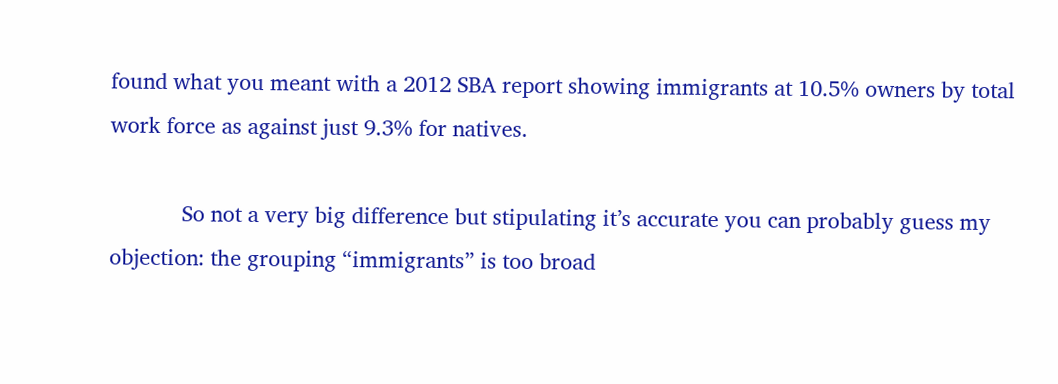found what you meant with a 2012 SBA report showing immigrants at 10.5% owners by total work force as against just 9.3% for natives.

            So not a very big difference but stipulating it’s accurate you can probably guess my objection: the grouping “immigrants” is too broad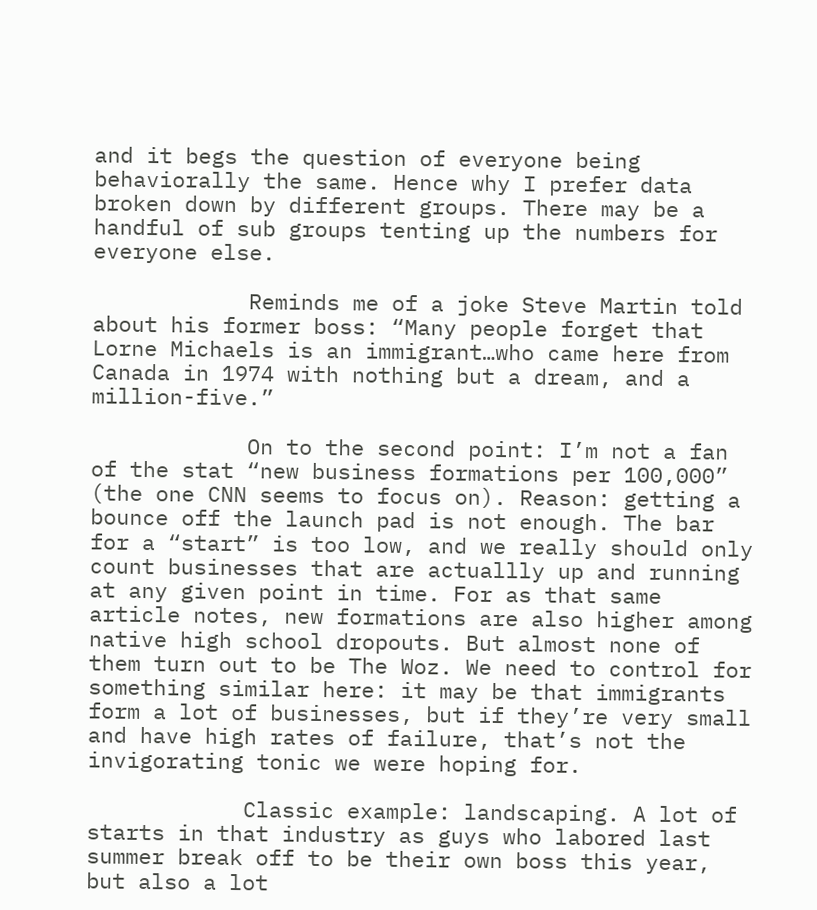and it begs the question of everyone being behaviorally the same. Hence why I prefer data broken down by different groups. There may be a handful of sub groups tenting up the numbers for everyone else.

            Reminds me of a joke Steve Martin told about his former boss: “Many people forget that Lorne Michaels is an immigrant…who came here from Canada in 1974 with nothing but a dream, and a million-five.”

            On to the second point: I’m not a fan of the stat “new business formations per 100,000” (the one CNN seems to focus on). Reason: getting a bounce off the launch pad is not enough. The bar for a “start” is too low, and we really should only count businesses that are actuallly up and running at any given point in time. For as that same article notes, new formations are also higher among native high school dropouts. But almost none of them turn out to be The Woz. We need to control for something similar here: it may be that immigrants form a lot of businesses, but if they’re very small and have high rates of failure, that’s not the invigorating tonic we were hoping for.

            Classic example: landscaping. A lot of starts in that industry as guys who labored last summer break off to be their own boss this year, but also a lot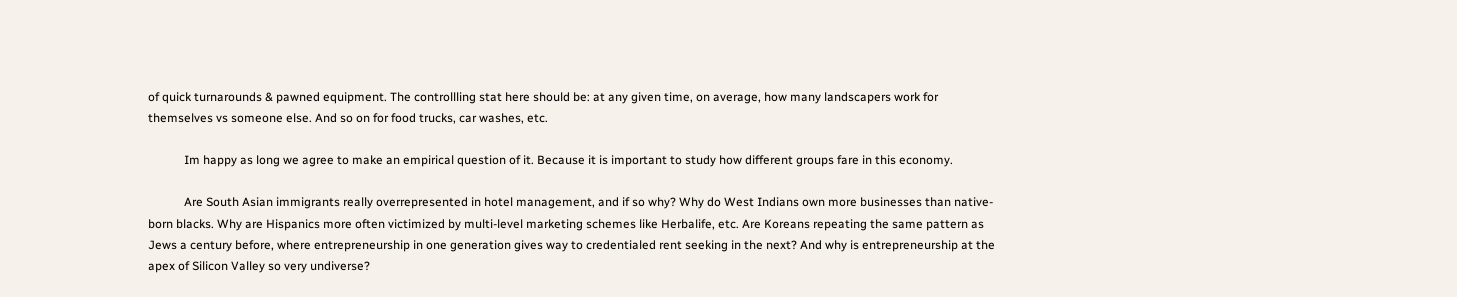of quick turnarounds & pawned equipment. The controllling stat here should be: at any given time, on average, how many landscapers work for themselves vs someone else. And so on for food trucks, car washes, etc.

            Im happy as long we agree to make an empirical question of it. Because it is important to study how different groups fare in this economy.

            Are South Asian immigrants really overrepresented in hotel management, and if so why? Why do West Indians own more businesses than native-born blacks. Why are Hispanics more often victimized by multi-level marketing schemes like Herbalife, etc. Are Koreans repeating the same pattern as Jews a century before, where entrepreneurship in one generation gives way to credentialed rent seeking in the next? And why is entrepreneurship at the apex of Silicon Valley so very undiverse?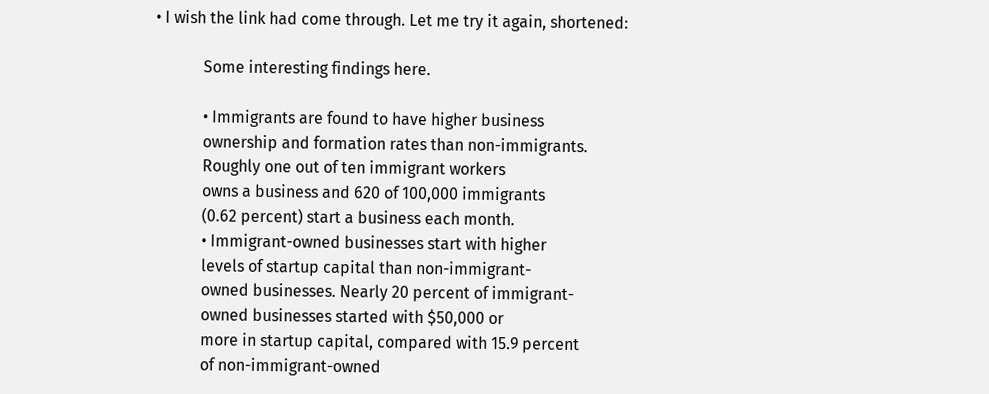• I wish the link had come through. Let me try it again, shortened:

            Some interesting findings here.

            • Immigrants are found to have higher business
            ownership and formation rates than non-immigrants.
            Roughly one out of ten immigrant workers
            owns a business and 620 of 100,000 immigrants
            (0.62 percent) start a business each month.
            • Immigrant-owned businesses start with higher
            levels of startup capital than non-immigrant-
            owned businesses. Nearly 20 percent of immigrant-
            owned businesses started with $50,000 or
            more in startup capital, compared with 15.9 percent
            of non-immigrant-owned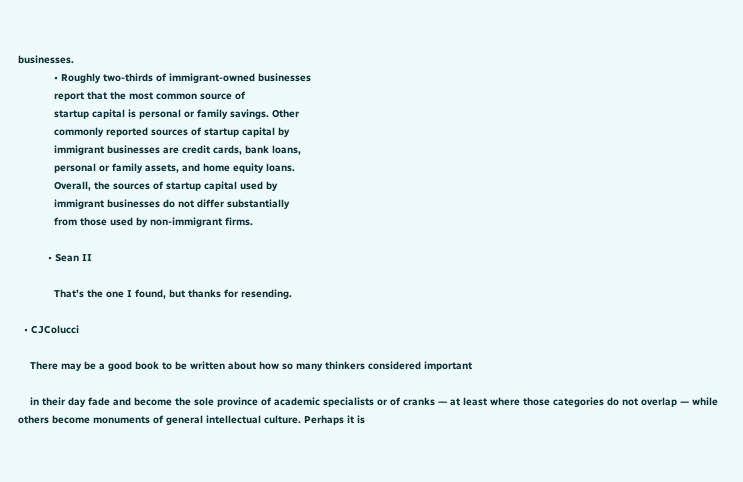businesses.
            • Roughly two-thirds of immigrant-owned businesses
            report that the most common source of
            startup capital is personal or family savings. Other
            commonly reported sources of startup capital by
            immigrant businesses are credit cards, bank loans,
            personal or family assets, and home equity loans.
            Overall, the sources of startup capital used by
            immigrant businesses do not differ substantially
            from those used by non-immigrant firms.

          • Sean II

            That’s the one I found, but thanks for resending.

  • CJColucci

    There may be a good book to be written about how so many thinkers considered important

    in their day fade and become the sole province of academic specialists or of cranks — at least where those categories do not overlap — while others become monuments of general intellectual culture. Perhaps it is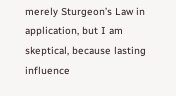merely Sturgeon’s Law in application, but I am skeptical, because lasting influence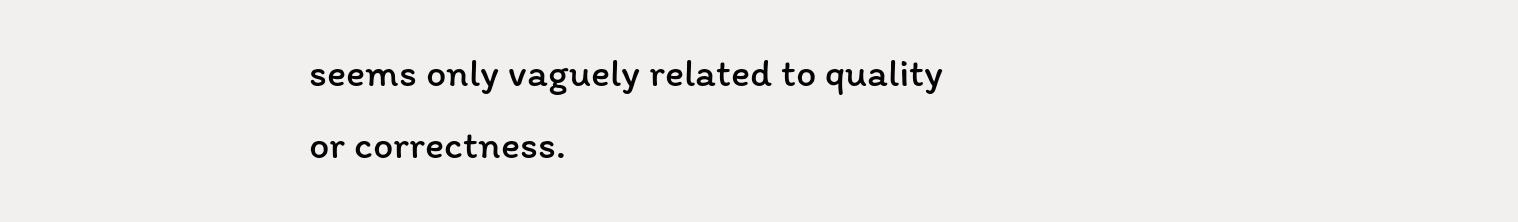seems only vaguely related to quality or correctness.